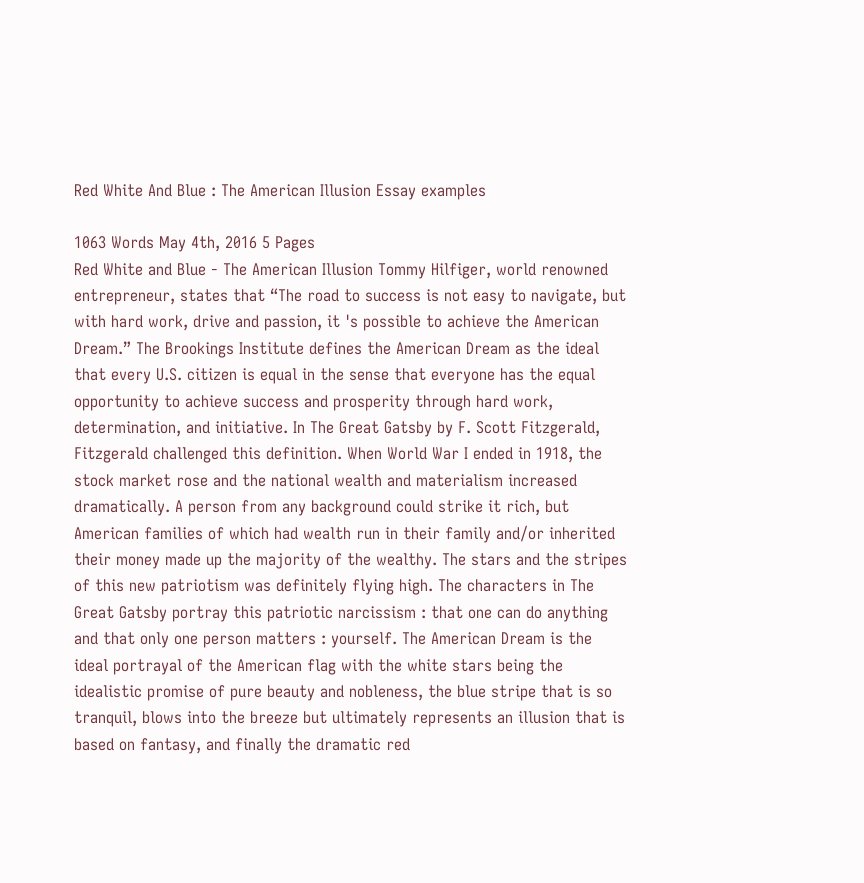Red White And Blue : The American Illusion Essay examples

1063 Words May 4th, 2016 5 Pages
Red White and Blue - The American Illusion Tommy Hilfiger, world renowned entrepreneur, states that “The road to success is not easy to navigate, but with hard work, drive and passion, it 's possible to achieve the American Dream.” The Brookings Institute defines the American Dream as the ideal that every U.S. citizen is equal in the sense that everyone has the equal opportunity to achieve success and prosperity through hard work, determination, and initiative. In The Great Gatsby by F. Scott Fitzgerald, Fitzgerald challenged this definition. When World War I ended in 1918, the stock market rose and the national wealth and materialism increased dramatically. A person from any background could strike it rich, but American families of which had wealth run in their family and/or inherited their money made up the majority of the wealthy. The stars and the stripes of this new patriotism was definitely flying high. The characters in The Great Gatsby portray this patriotic narcissism : that one can do anything and that only one person matters : yourself. The American Dream is the ideal portrayal of the American flag with the white stars being the idealistic promise of pure beauty and nobleness, the blue stripe that is so tranquil, blows into the breeze but ultimately represents an illusion that is based on fantasy, and finally the dramatic red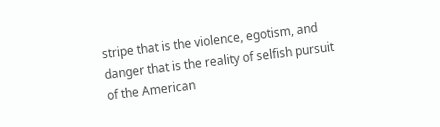stripe that is the violence, egotism, and danger that is the reality of selfish pursuit of the American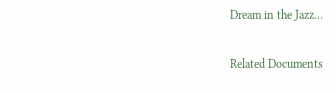Dream in the Jazz…

Related Documents